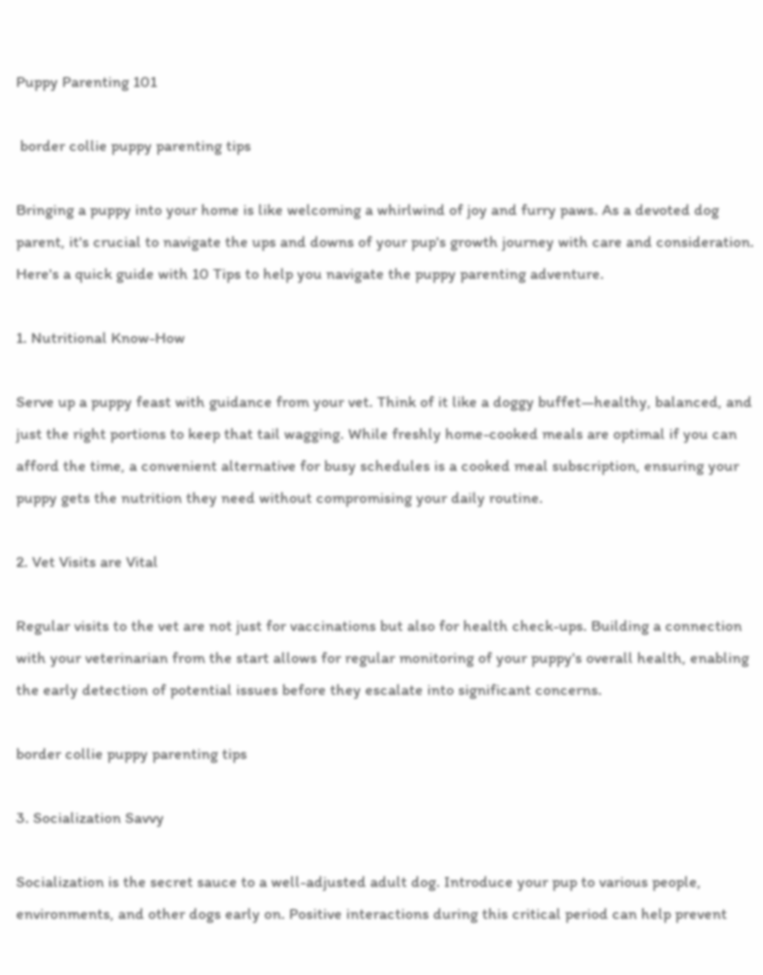Puppy Parenting 101

 border collie puppy parenting tips

Bringing a puppy into your home is like welcoming a whirlwind of joy and furry paws. As a devoted dog parent, it's crucial to navigate the ups and downs of your pup's growth journey with care and consideration. Here's a quick guide with 10 Tips to help you navigate the puppy parenting adventure.

1. Nutritional Know-How

Serve up a puppy feast with guidance from your vet. Think of it like a doggy buffet—healthy, balanced, and just the right portions to keep that tail wagging. While freshly home-cooked meals are optimal if you can afford the time, a convenient alternative for busy schedules is a cooked meal subscription, ensuring your puppy gets the nutrition they need without compromising your daily routine.

2. Vet Visits are Vital

Regular visits to the vet are not just for vaccinations but also for health check-ups. Building a connection with your veterinarian from the start allows for regular monitoring of your puppy's overall health, enabling the early detection of potential issues before they escalate into significant concerns.

border collie puppy parenting tips

3. Socialization Savvy

Socialization is the secret sauce to a well-adjusted adult dog. Introduce your pup to various people, environments, and other dogs early on. Positive interactions during this critical period can help prevent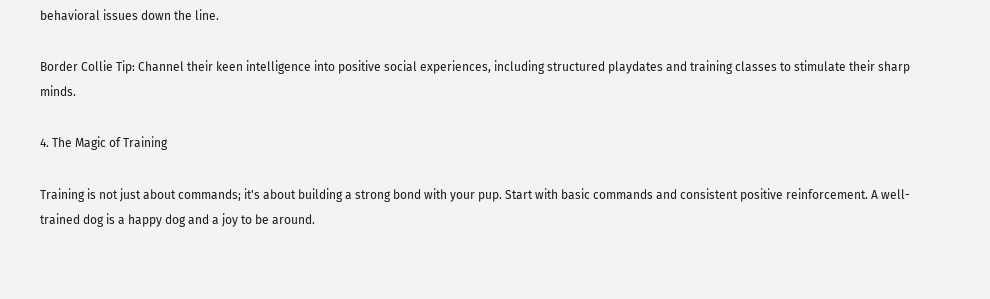behavioral issues down the line.

Border Collie Tip: Channel their keen intelligence into positive social experiences, including structured playdates and training classes to stimulate their sharp minds.

4. The Magic of Training

Training is not just about commands; it's about building a strong bond with your pup. Start with basic commands and consistent positive reinforcement. A well-trained dog is a happy dog and a joy to be around.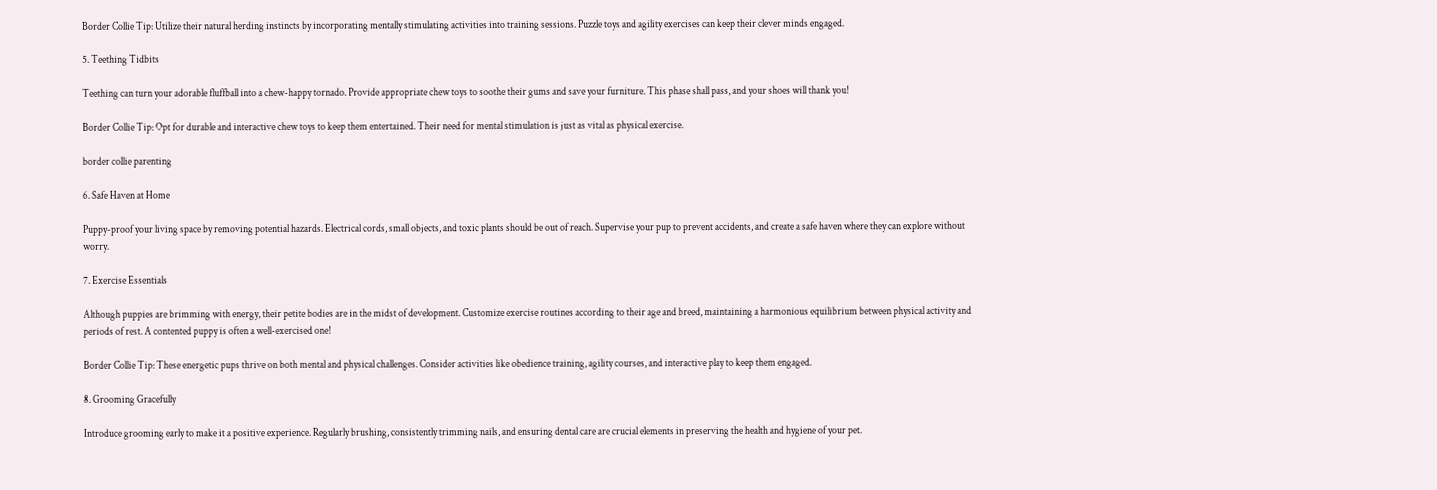Border Collie Tip: Utilize their natural herding instincts by incorporating mentally stimulating activities into training sessions. Puzzle toys and agility exercises can keep their clever minds engaged.

5. Teething Tidbits

Teething can turn your adorable fluffball into a chew-happy tornado. Provide appropriate chew toys to soothe their gums and save your furniture. This phase shall pass, and your shoes will thank you!

Border Collie Tip: Opt for durable and interactive chew toys to keep them entertained. Their need for mental stimulation is just as vital as physical exercise.

border collie parenting

6. Safe Haven at Home

Puppy-proof your living space by removing potential hazards. Electrical cords, small objects, and toxic plants should be out of reach. Supervise your pup to prevent accidents, and create a safe haven where they can explore without worry.

7. Exercise Essentials

Although puppies are brimming with energy, their petite bodies are in the midst of development. Customize exercise routines according to their age and breed, maintaining a harmonious equilibrium between physical activity and periods of rest. A contented puppy is often a well-exercised one!

Border Collie Tip: These energetic pups thrive on both mental and physical challenges. Consider activities like obedience training, agility courses, and interactive play to keep them engaged.

8. Grooming Gracefully

Introduce grooming early to make it a positive experience. Regularly brushing, consistently trimming nails, and ensuring dental care are crucial elements in preserving the health and hygiene of your pet.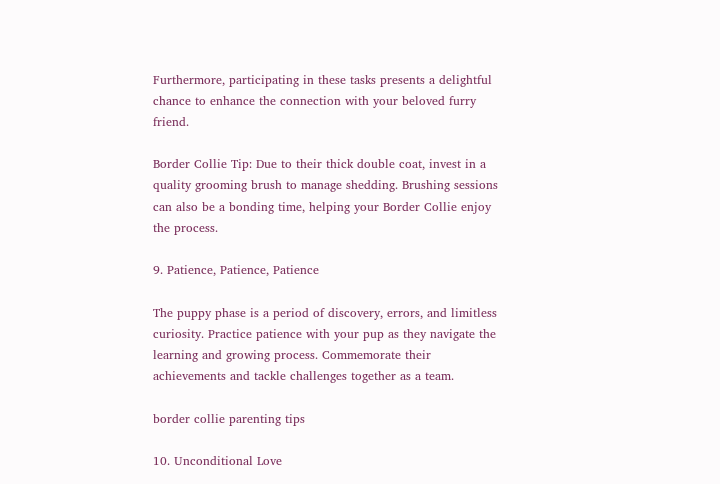Furthermore, participating in these tasks presents a delightful chance to enhance the connection with your beloved furry friend.

Border Collie Tip: Due to their thick double coat, invest in a quality grooming brush to manage shedding. Brushing sessions can also be a bonding time, helping your Border Collie enjoy the process.

9. Patience, Patience, Patience

The puppy phase is a period of discovery, errors, and limitless curiosity. Practice patience with your pup as they navigate the learning and growing process. Commemorate their achievements and tackle challenges together as a team.

border collie parenting tips

10. Unconditional Love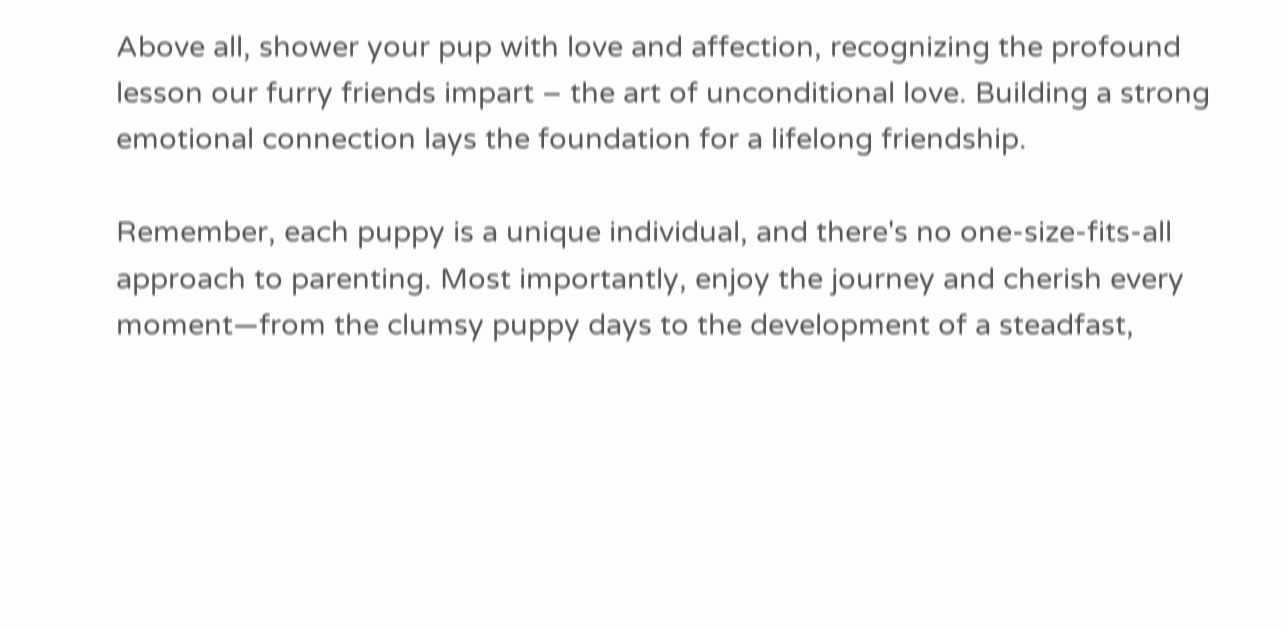Above all, shower your pup with love and affection, recognizing the profound lesson our furry friends impart – the art of unconditional love. Building a strong emotional connection lays the foundation for a lifelong friendship.

Remember, each puppy is a unique individual, and there's no one-size-fits-all approach to parenting. Most importantly, enjoy the journey and cherish every moment—from the clumsy puppy days to the development of a steadfast,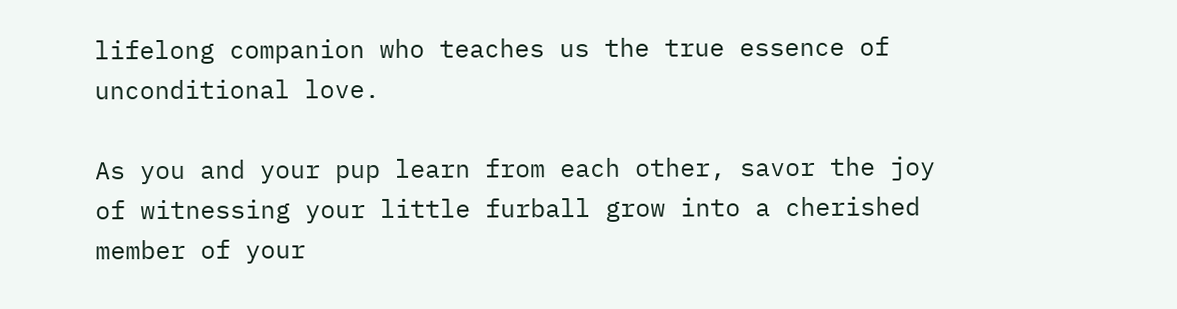lifelong companion who teaches us the true essence of unconditional love.

As you and your pup learn from each other, savor the joy of witnessing your little furball grow into a cherished member of your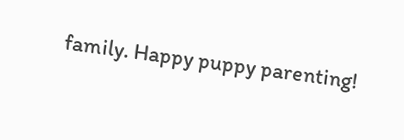family. Happy puppy parenting!